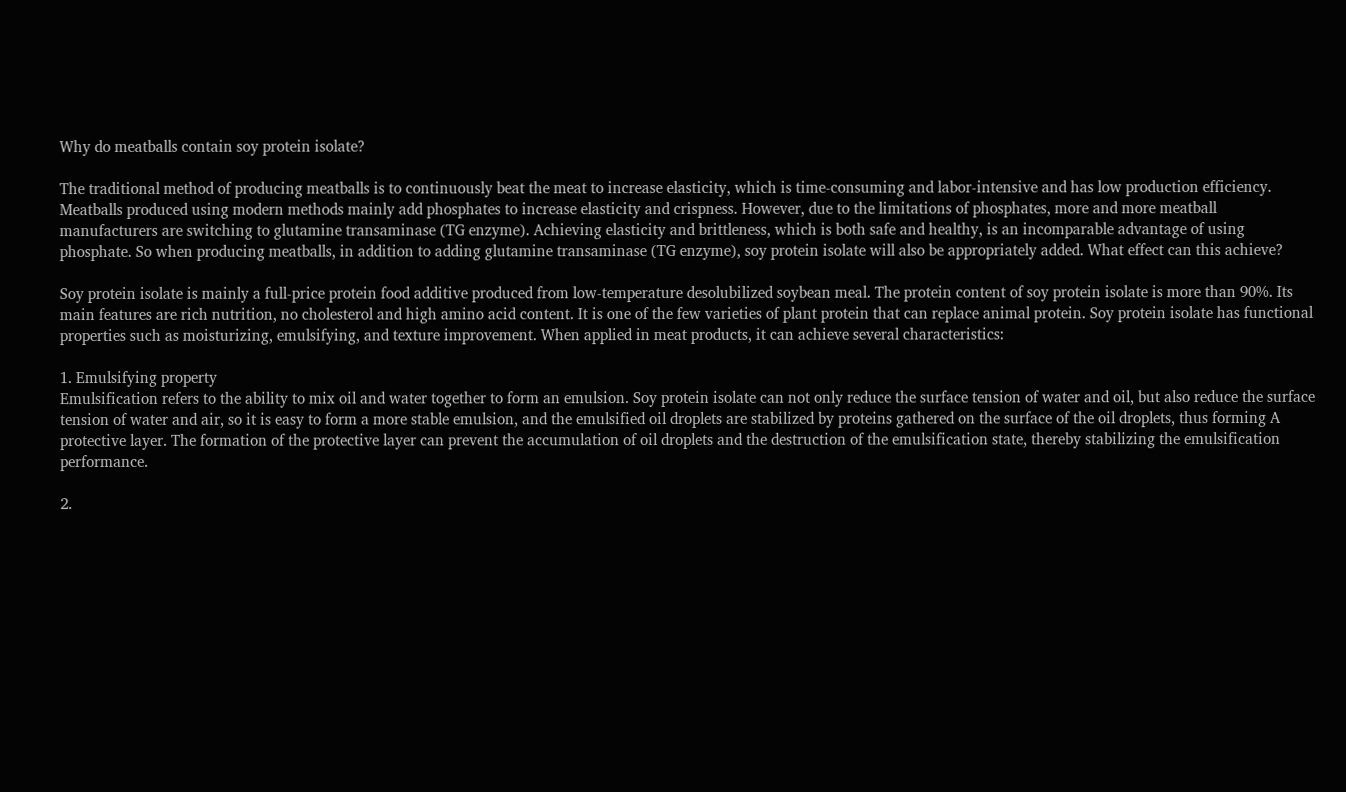Why do meatballs contain soy protein isolate?

The traditional method of producing meatballs is to continuously beat the meat to increase elasticity, which is time-consuming and labor-intensive and has low production efficiency. Meatballs produced using modern methods mainly add phosphates to increase elasticity and crispness. However, due to the limitations of phosphates, more and more meatball manufacturers are switching to glutamine transaminase (TG enzyme). Achieving elasticity and brittleness, which is both safe and healthy, is an incomparable advantage of using phosphate. So when producing meatballs, in addition to adding glutamine transaminase (TG enzyme), soy protein isolate will also be appropriately added. What effect can this achieve?

Soy protein isolate is mainly a full-price protein food additive produced from low-temperature desolubilized soybean meal. The protein content of soy protein isolate is more than 90%. Its main features are rich nutrition, no cholesterol and high amino acid content. It is one of the few varieties of plant protein that can replace animal protein. Soy protein isolate has functional properties such as moisturizing, emulsifying, and texture improvement. When applied in meat products, it can achieve several characteristics:

1. Emulsifying property
Emulsification refers to the ability to mix oil and water together to form an emulsion. Soy protein isolate can not only reduce the surface tension of water and oil, but also reduce the surface tension of water and air, so it is easy to form a more stable emulsion, and the emulsified oil droplets are stabilized by proteins gathered on the surface of the oil droplets, thus forming A protective layer. The formation of the protective layer can prevent the accumulation of oil droplets and the destruction of the emulsification state, thereby stabilizing the emulsification performance.

2.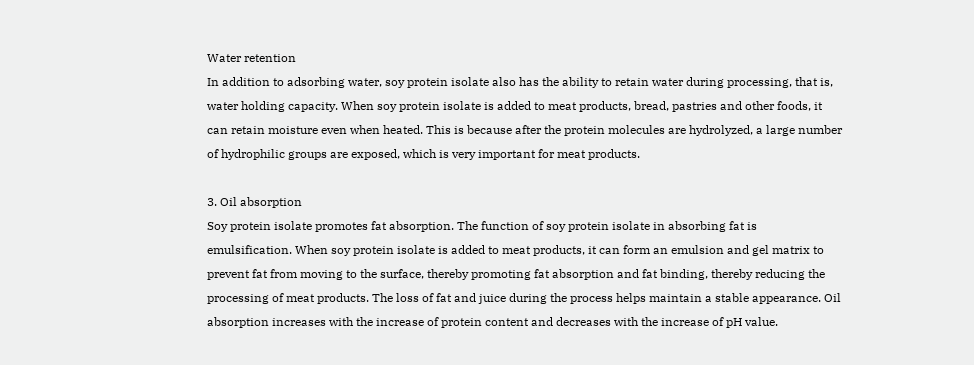Water retention
In addition to adsorbing water, soy protein isolate also has the ability to retain water during processing, that is, water holding capacity. When soy protein isolate is added to meat products, bread, pastries and other foods, it can retain moisture even when heated. This is because after the protein molecules are hydrolyzed, a large number of hydrophilic groups are exposed, which is very important for meat products.

3. Oil absorption
Soy protein isolate promotes fat absorption. The function of soy protein isolate in absorbing fat is emulsification. When soy protein isolate is added to meat products, it can form an emulsion and gel matrix to prevent fat from moving to the surface, thereby promoting fat absorption and fat binding, thereby reducing the processing of meat products. The loss of fat and juice during the process helps maintain a stable appearance. Oil absorption increases with the increase of protein content and decreases with the increase of pH value.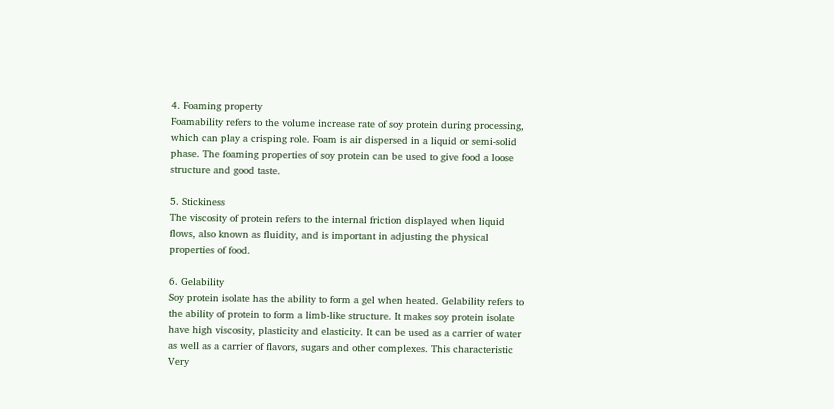4. Foaming property
Foamability refers to the volume increase rate of soy protein during processing, which can play a crisping role. Foam is air dispersed in a liquid or semi-solid phase. The foaming properties of soy protein can be used to give food a loose structure and good taste.

5. Stickiness
The viscosity of protein refers to the internal friction displayed when liquid flows, also known as fluidity, and is important in adjusting the physical properties of food.

6. Gelability
Soy protein isolate has the ability to form a gel when heated. Gelability refers to the ability of protein to form a limb-like structure. It makes soy protein isolate have high viscosity, plasticity and elasticity. It can be used as a carrier of water as well as a carrier of flavors, sugars and other complexes. This characteristic Very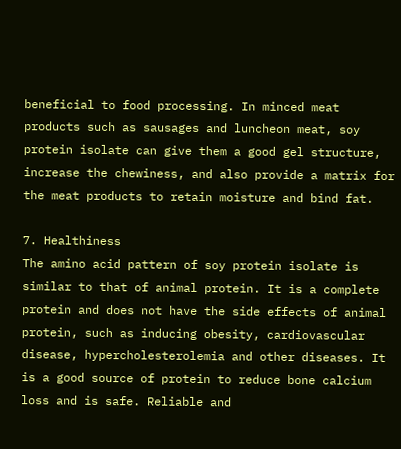beneficial to food processing. In minced meat products such as sausages and luncheon meat, soy protein isolate can give them a good gel structure, increase the chewiness, and also provide a matrix for the meat products to retain moisture and bind fat.

7. Healthiness
The amino acid pattern of soy protein isolate is similar to that of animal protein. It is a complete protein and does not have the side effects of animal protein, such as inducing obesity, cardiovascular disease, hypercholesterolemia and other diseases. It is a good source of protein to reduce bone calcium loss and is safe. Reliable and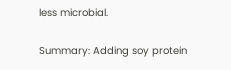less microbial.

Summary: Adding soy protein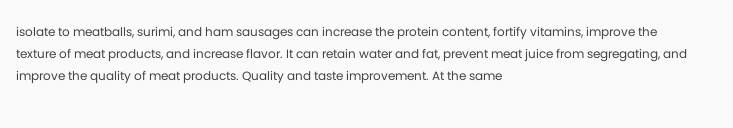isolate to meatballs, surimi, and ham sausages can increase the protein content, fortify vitamins, improve the texture of meat products, and increase flavor. It can retain water and fat, prevent meat juice from segregating, and improve the quality of meat products. Quality and taste improvement. At the same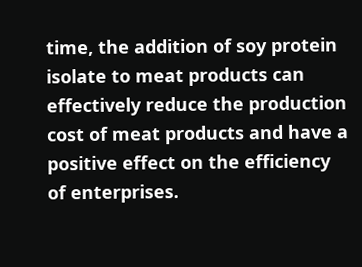time, the addition of soy protein isolate to meat products can effectively reduce the production cost of meat products and have a positive effect on the efficiency of enterprises.